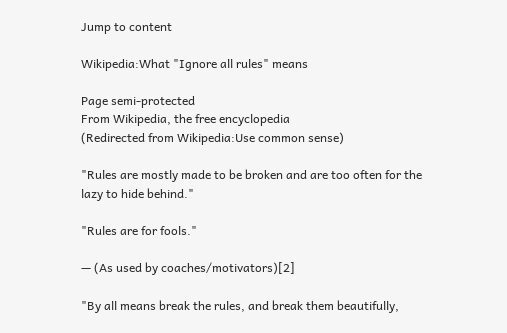Jump to content

Wikipedia:What "Ignore all rules" means

Page semi-protected
From Wikipedia, the free encyclopedia
(Redirected from Wikipedia:Use common sense)

"Rules are mostly made to be broken and are too often for the lazy to hide behind."

"Rules are for fools."

— (As used by coaches/motivators)[2]

"By all means break the rules, and break them beautifully,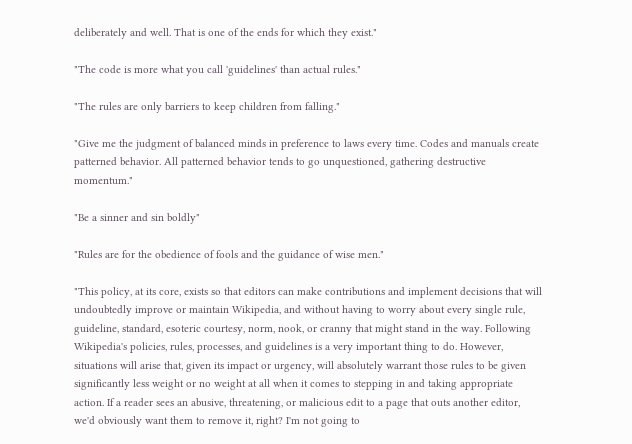deliberately and well. That is one of the ends for which they exist."

"The code is more what you call 'guidelines' than actual rules."

"The rules are only barriers to keep children from falling."

"Give me the judgment of balanced minds in preference to laws every time. Codes and manuals create patterned behavior. All patterned behavior tends to go unquestioned, gathering destructive momentum."

"Be a sinner and sin boldly"

"Rules are for the obedience of fools and the guidance of wise men."

"This policy, at its core, exists so that editors can make contributions and implement decisions that will undoubtedly improve or maintain Wikipedia, and without having to worry about every single rule, guideline, standard, esoteric courtesy, norm, nook, or cranny that might stand in the way. Following Wikipedia's policies, rules, processes, and guidelines is a very important thing to do. However, situations will arise that, given its impact or urgency, will absolutely warrant those rules to be given significantly less weight or no weight at all when it comes to stepping in and taking appropriate action. If a reader sees an abusive, threatening, or malicious edit to a page that outs another editor, we'd obviously want them to remove it, right? I'm not going to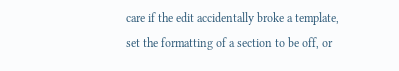care if the edit accidentally broke a template, set the formatting of a section to be off, or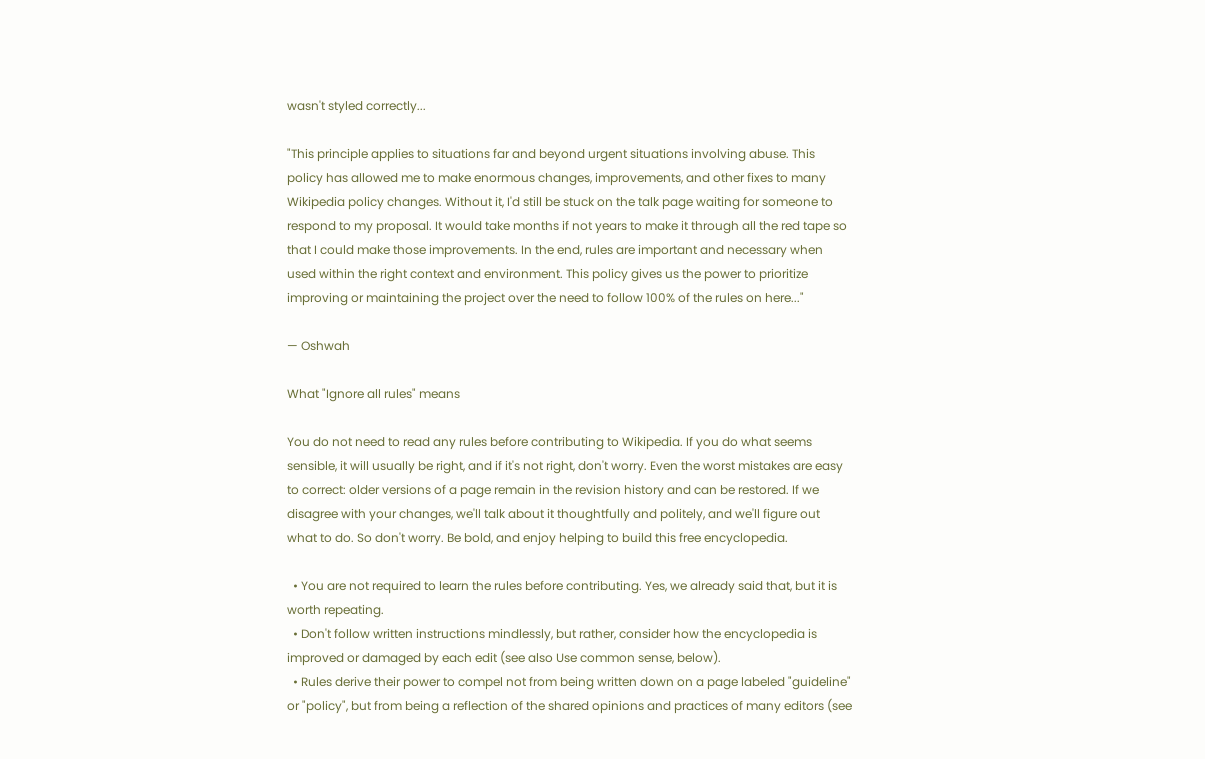wasn't styled correctly...

"This principle applies to situations far and beyond urgent situations involving abuse. This policy has allowed me to make enormous changes, improvements, and other fixes to many Wikipedia policy changes. Without it, I'd still be stuck on the talk page waiting for someone to respond to my proposal. It would take months if not years to make it through all the red tape so that I could make those improvements. In the end, rules are important and necessary when used within the right context and environment. This policy gives us the power to prioritize improving or maintaining the project over the need to follow 100% of the rules on here..."

— Oshwah

What "Ignore all rules" means

You do not need to read any rules before contributing to Wikipedia. If you do what seems sensible, it will usually be right, and if it's not right, don't worry. Even the worst mistakes are easy to correct: older versions of a page remain in the revision history and can be restored. If we disagree with your changes, we'll talk about it thoughtfully and politely, and we'll figure out what to do. So don't worry. Be bold, and enjoy helping to build this free encyclopedia.

  • You are not required to learn the rules before contributing. Yes, we already said that, but it is worth repeating.
  • Don't follow written instructions mindlessly, but rather, consider how the encyclopedia is improved or damaged by each edit (see also Use common sense, below).
  • Rules derive their power to compel not from being written down on a page labeled "guideline" or "policy", but from being a reflection of the shared opinions and practices of many editors (see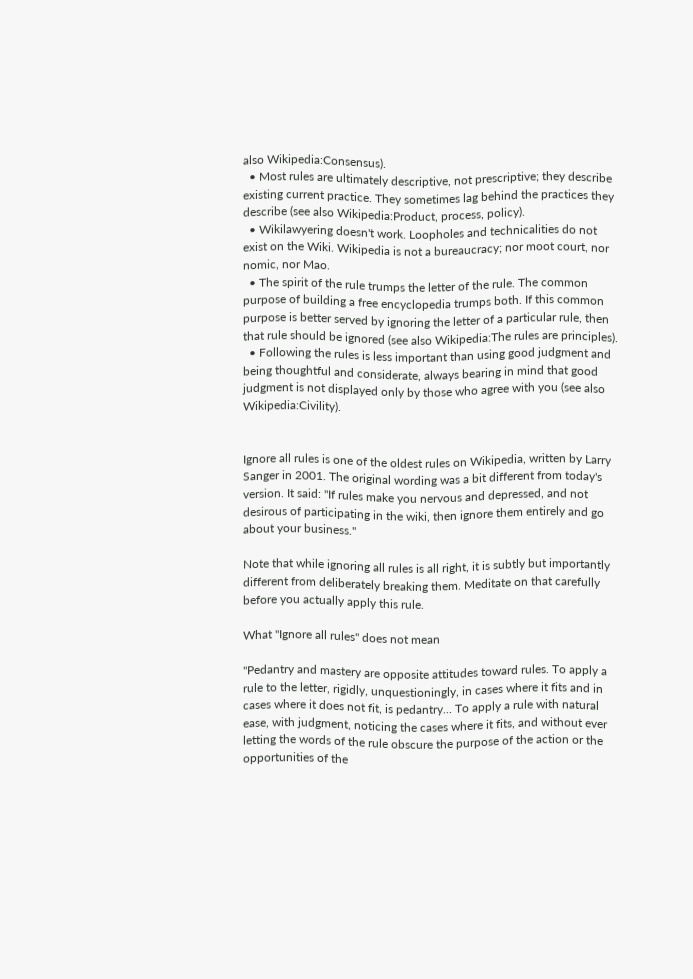also Wikipedia:Consensus).
  • Most rules are ultimately descriptive, not prescriptive; they describe existing current practice. They sometimes lag behind the practices they describe (see also Wikipedia:Product, process, policy).
  • Wikilawyering doesn't work. Loopholes and technicalities do not exist on the Wiki. Wikipedia is not a bureaucracy; nor moot court, nor nomic, nor Mao.
  • The spirit of the rule trumps the letter of the rule. The common purpose of building a free encyclopedia trumps both. If this common purpose is better served by ignoring the letter of a particular rule, then that rule should be ignored (see also Wikipedia:The rules are principles).
  • Following the rules is less important than using good judgment and being thoughtful and considerate, always bearing in mind that good judgment is not displayed only by those who agree with you (see also Wikipedia:Civility).


Ignore all rules is one of the oldest rules on Wikipedia, written by Larry Sanger in 2001. The original wording was a bit different from today's version. It said: "If rules make you nervous and depressed, and not desirous of participating in the wiki, then ignore them entirely and go about your business."

Note that while ignoring all rules is all right, it is subtly but importantly different from deliberately breaking them. Meditate on that carefully before you actually apply this rule.

What "Ignore all rules" does not mean

"Pedantry and mastery are opposite attitudes toward rules. To apply a rule to the letter, rigidly, unquestioningly, in cases where it fits and in cases where it does not fit, is pedantry... To apply a rule with natural ease, with judgment, noticing the cases where it fits, and without ever letting the words of the rule obscure the purpose of the action or the opportunities of the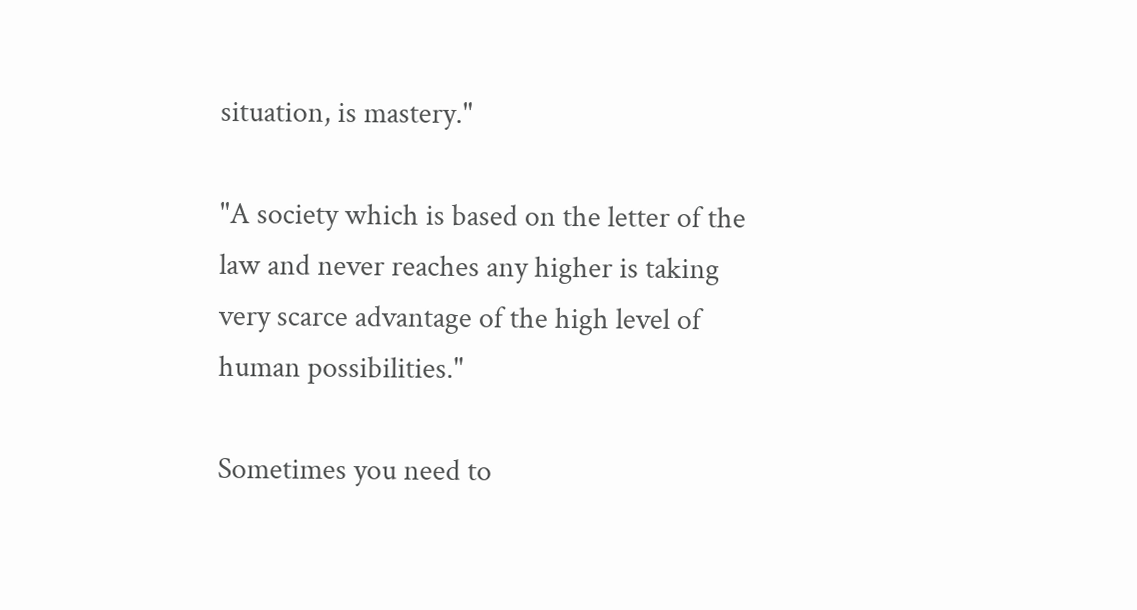situation, is mastery."

"A society which is based on the letter of the law and never reaches any higher is taking very scarce advantage of the high level of human possibilities."

Sometimes you need to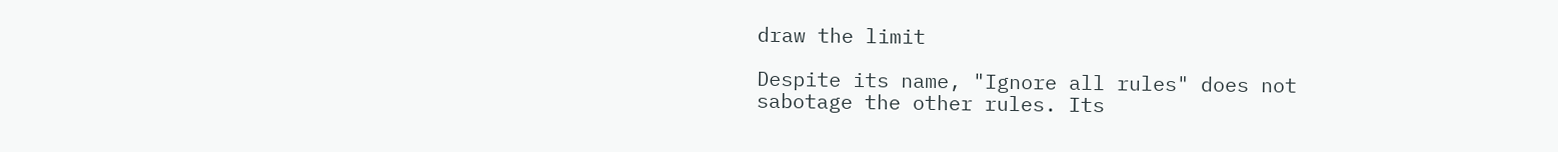draw the limit

Despite its name, "Ignore all rules" does not sabotage the other rules. Its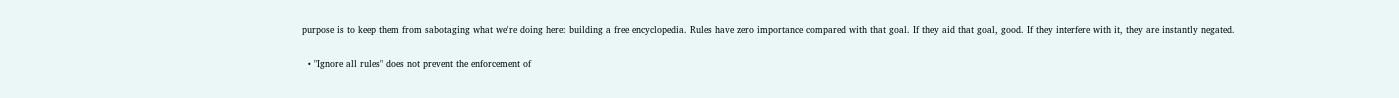purpose is to keep them from sabotaging what we're doing here: building a free encyclopedia. Rules have zero importance compared with that goal. If they aid that goal, good. If they interfere with it, they are instantly negated.

  • "Ignore all rules" does not prevent the enforcement of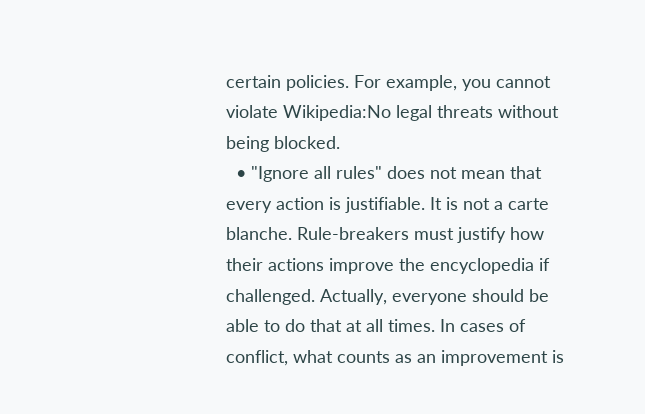certain policies. For example, you cannot violate Wikipedia:No legal threats without being blocked.
  • "Ignore all rules" does not mean that every action is justifiable. It is not a carte blanche. Rule-breakers must justify how their actions improve the encyclopedia if challenged. Actually, everyone should be able to do that at all times. In cases of conflict, what counts as an improvement is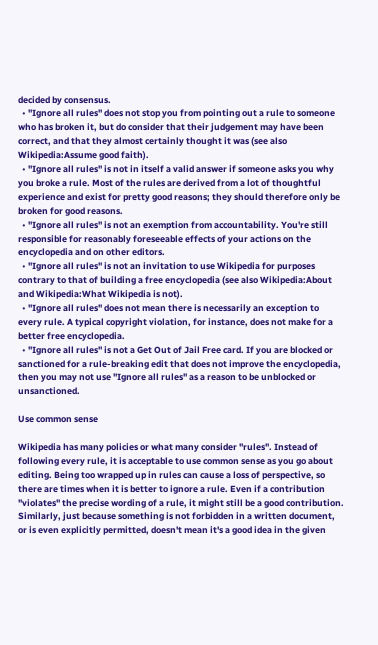decided by consensus.
  • "Ignore all rules" does not stop you from pointing out a rule to someone who has broken it, but do consider that their judgement may have been correct, and that they almost certainly thought it was (see also Wikipedia:Assume good faith).
  • "Ignore all rules" is not in itself a valid answer if someone asks you why you broke a rule. Most of the rules are derived from a lot of thoughtful experience and exist for pretty good reasons; they should therefore only be broken for good reasons.
  • "Ignore all rules" is not an exemption from accountability. You're still responsible for reasonably foreseeable effects of your actions on the encyclopedia and on other editors.
  • "Ignore all rules" is not an invitation to use Wikipedia for purposes contrary to that of building a free encyclopedia (see also Wikipedia:About and Wikipedia:What Wikipedia is not).
  • "Ignore all rules" does not mean there is necessarily an exception to every rule. A typical copyright violation, for instance, does not make for a better free encyclopedia.
  • "Ignore all rules" is not a Get Out of Jail Free card. If you are blocked or sanctioned for a rule-breaking edit that does not improve the encyclopedia, then you may not use "Ignore all rules" as a reason to be unblocked or unsanctioned.

Use common sense

Wikipedia has many policies or what many consider "rules". Instead of following every rule, it is acceptable to use common sense as you go about editing. Being too wrapped up in rules can cause a loss of perspective, so there are times when it is better to ignore a rule. Even if a contribution "violates" the precise wording of a rule, it might still be a good contribution. Similarly, just because something is not forbidden in a written document, or is even explicitly permitted, doesn't mean it's a good idea in the given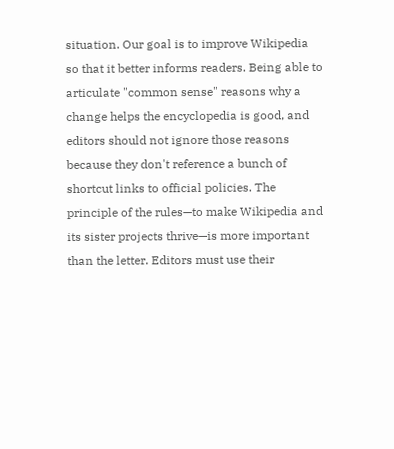situation. Our goal is to improve Wikipedia so that it better informs readers. Being able to articulate "common sense" reasons why a change helps the encyclopedia is good, and editors should not ignore those reasons because they don't reference a bunch of shortcut links to official policies. The principle of the rules—to make Wikipedia and its sister projects thrive—is more important than the letter. Editors must use their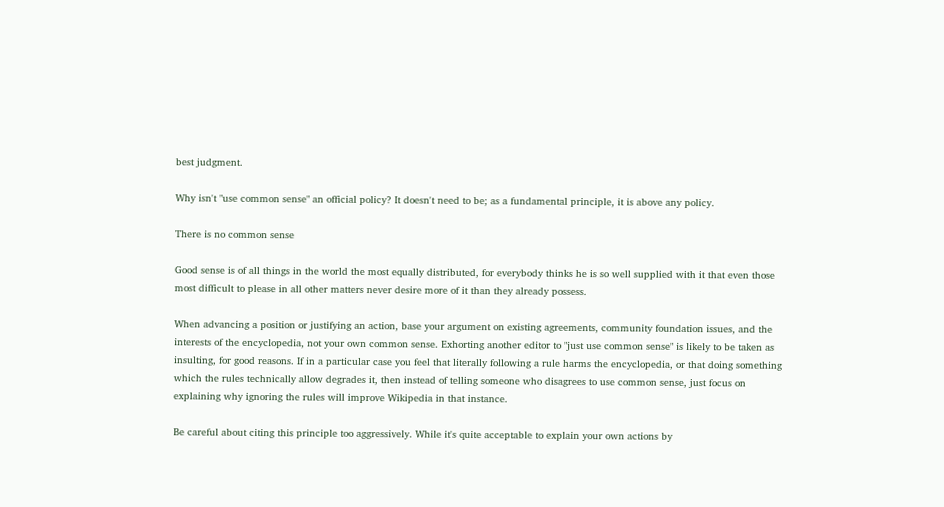best judgment.

Why isn't "use common sense" an official policy? It doesn't need to be; as a fundamental principle, it is above any policy.

There is no common sense

Good sense is of all things in the world the most equally distributed, for everybody thinks he is so well supplied with it that even those most difficult to please in all other matters never desire more of it than they already possess.

When advancing a position or justifying an action, base your argument on existing agreements, community foundation issues, and the interests of the encyclopedia, not your own common sense. Exhorting another editor to "just use common sense" is likely to be taken as insulting, for good reasons. If in a particular case you feel that literally following a rule harms the encyclopedia, or that doing something which the rules technically allow degrades it, then instead of telling someone who disagrees to use common sense, just focus on explaining why ignoring the rules will improve Wikipedia in that instance.

Be careful about citing this principle too aggressively. While it's quite acceptable to explain your own actions by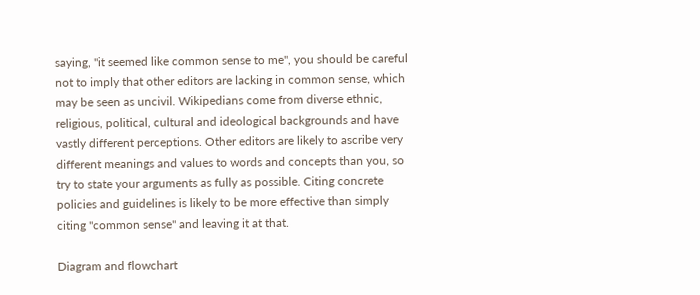saying, "it seemed like common sense to me", you should be careful not to imply that other editors are lacking in common sense, which may be seen as uncivil. Wikipedians come from diverse ethnic, religious, political, cultural and ideological backgrounds and have vastly different perceptions. Other editors are likely to ascribe very different meanings and values to words and concepts than you, so try to state your arguments as fully as possible. Citing concrete policies and guidelines is likely to be more effective than simply citing "common sense" and leaving it at that.

Diagram and flowchart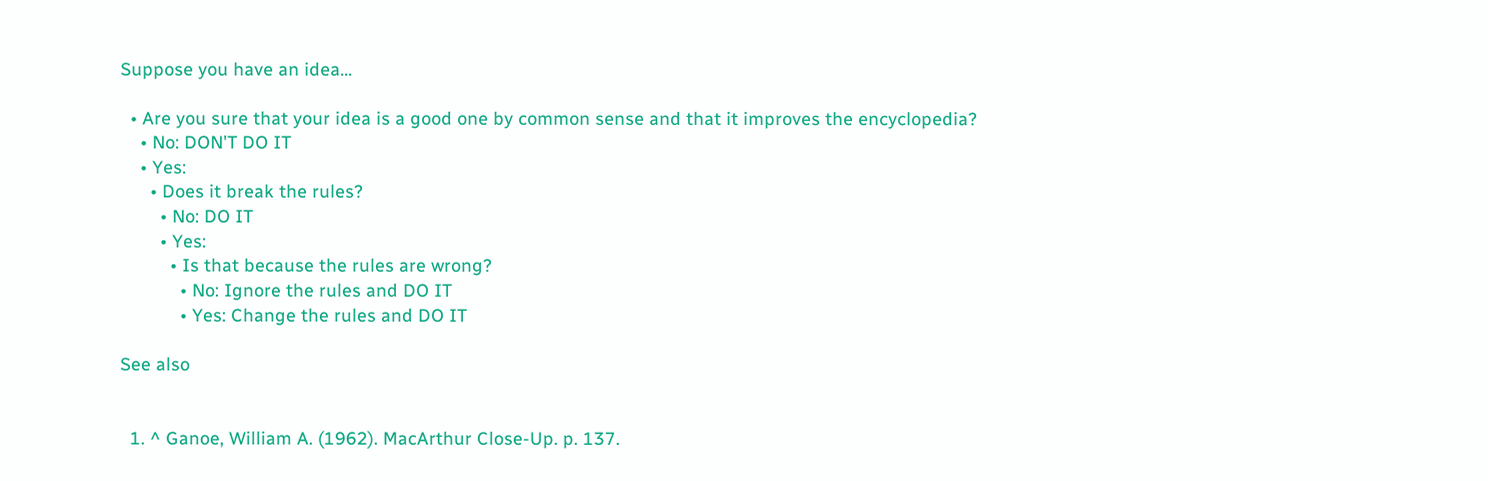Suppose you have an idea…

  • Are you sure that your idea is a good one by common sense and that it improves the encyclopedia?
    • No: DON'T DO IT
    • Yes:
      • Does it break the rules?
        • No: DO IT
        • Yes:
          • Is that because the rules are wrong?
            • No: Ignore the rules and DO IT
            • Yes: Change the rules and DO IT

See also


  1. ^ Ganoe, William A. (1962). MacArthur Close-Up. p. 137.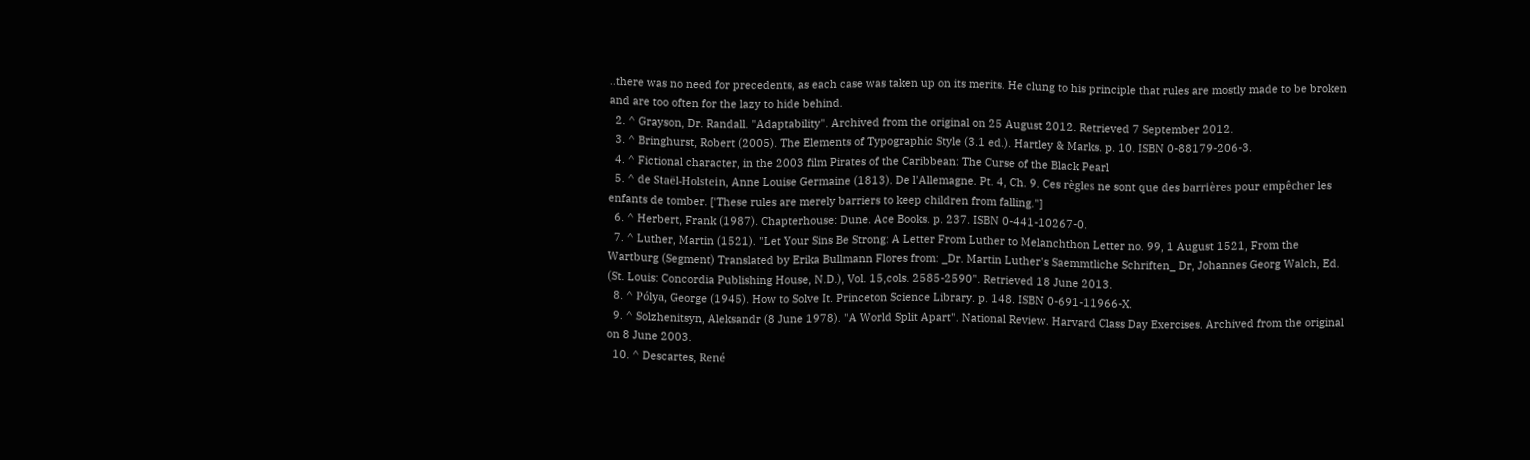..there was no need for precedents, as each case was taken up on its merits. He clung to his principle that rules are mostly made to be broken and are too often for the lazy to hide behind.
  2. ^ Grayson, Dr. Randall. "Adaptability". Archived from the original on 25 August 2012. Retrieved 7 September 2012.
  3. ^ Bringhurst, Robert (2005). The Elements of Typographic Style (3.1 ed.). Hartley & Marks. p. 10. ISBN 0-88179-206-3.
  4. ^ Fictional character, in the 2003 film Pirates of the Caribbean: The Curse of the Black Pearl
  5. ^ de Staël-Holstein, Anne Louise Germaine (1813). De l'Allemagne. Pt. 4, Ch. 9. Ces règles ne sont que des barrières pour empêcher les enfants de tomber. ['These rules are merely barriers to keep children from falling."]
  6. ^ Herbert, Frank (1987). Chapterhouse: Dune. Ace Books. p. 237. ISBN 0-441-10267-0.
  7. ^ Luther, Martin (1521). "Let Your Sins Be Strong: A Letter From Luther to Melanchthon Letter no. 99, 1 August 1521, From the Wartburg (Segment) Translated by Erika Bullmann Flores from: _Dr. Martin Luther's Saemmtliche Schriften_ Dr, Johannes Georg Walch, Ed. (St. Louis: Concordia Publishing House, N.D.), Vol. 15,cols. 2585-2590". Retrieved 18 June 2013.
  8. ^ Pólya, George (1945). How to Solve It. Princeton Science Library. p. 148. ISBN 0-691-11966-X.
  9. ^ Solzhenitsyn, Aleksandr (8 June 1978). "A World Split Apart". National Review. Harvard Class Day Exercises. Archived from the original on 8 June 2003.
  10. ^ Descartes, René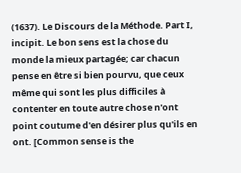(1637). Le Discours de la Méthode. Part I, incipit. Le bon sens est la chose du monde la mieux partagée; car chacun pense en être si bien pourvu, que ceux même qui sont les plus difficiles à contenter en toute autre chose n'ont point coutume d'en désirer plus qu'ils en ont. [Common sense is the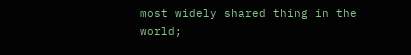most widely shared thing in the world;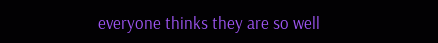everyone thinks they are so well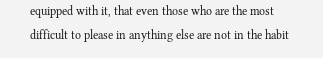equipped with it, that even those who are the most difficult to please in anything else are not in the habit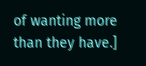of wanting more than they have.]